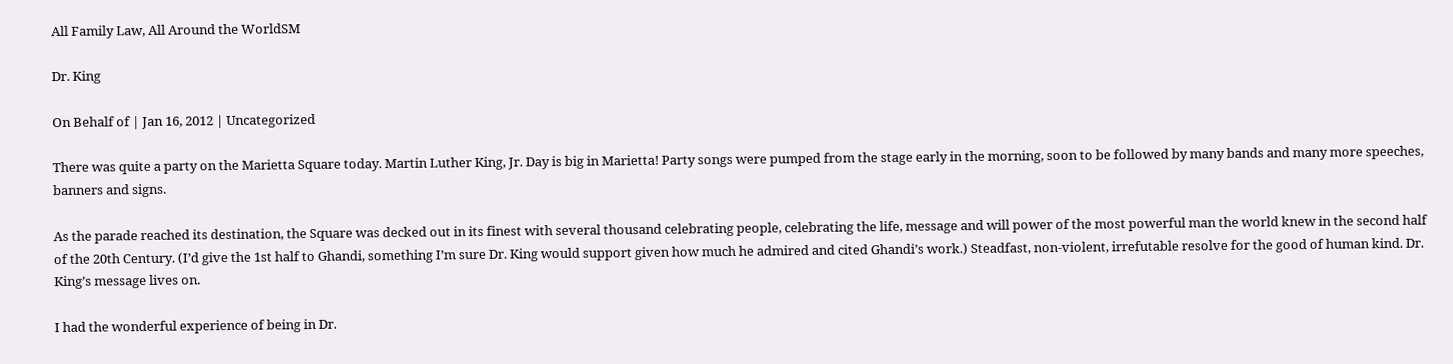All Family Law, All Around the WorldSM

Dr. King

On Behalf of | Jan 16, 2012 | Uncategorized

There was quite a party on the Marietta Square today. Martin Luther King, Jr. Day is big in Marietta! Party songs were pumped from the stage early in the morning, soon to be followed by many bands and many more speeches, banners and signs.

As the parade reached its destination, the Square was decked out in its finest with several thousand celebrating people, celebrating the life, message and will power of the most powerful man the world knew in the second half of the 20th Century. (I’d give the 1st half to Ghandi, something I’m sure Dr. King would support given how much he admired and cited Ghandi’s work.) Steadfast, non-violent, irrefutable resolve for the good of human kind. Dr. King’s message lives on.

I had the wonderful experience of being in Dr.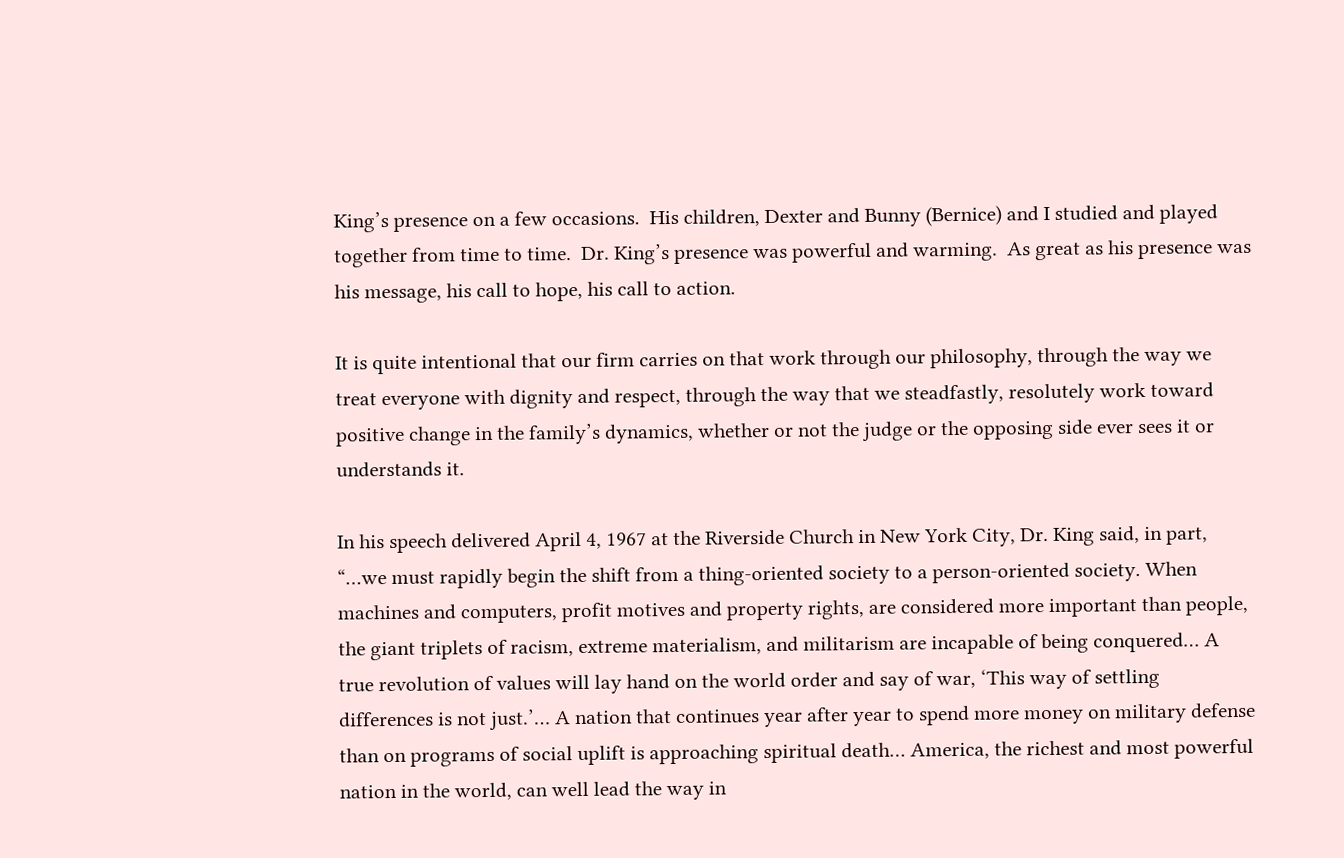King’s presence on a few occasions.  His children, Dexter and Bunny (Bernice) and I studied and played together from time to time.  Dr. King’s presence was powerful and warming.  As great as his presence was his message, his call to hope, his call to action.

It is quite intentional that our firm carries on that work through our philosophy, through the way we treat everyone with dignity and respect, through the way that we steadfastly, resolutely work toward positive change in the family’s dynamics, whether or not the judge or the opposing side ever sees it or understands it.

In his speech delivered April 4, 1967 at the Riverside Church in New York City, Dr. King said, in part, “…we must rapidly begin the shift from a thing-oriented society to a person-oriented society. When machines and computers, profit motives and property rights, are considered more important than people, the giant triplets of racism, extreme materialism, and militarism are incapable of being conquered… A true revolution of values will lay hand on the world order and say of war, ‘This way of settling differences is not just.’… A nation that continues year after year to spend more money on military defense than on programs of social uplift is approaching spiritual death… America, the richest and most powerful nation in the world, can well lead the way in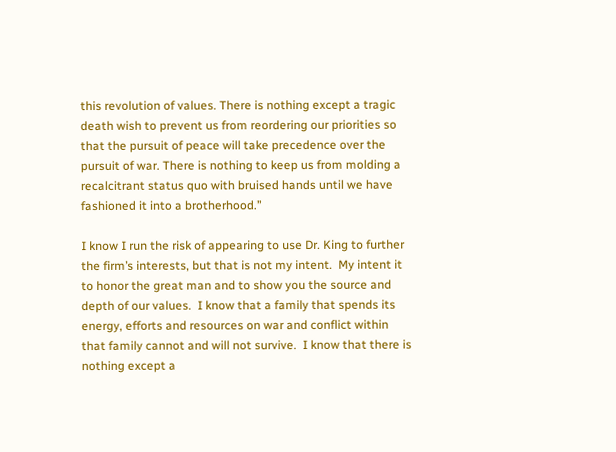this revolution of values. There is nothing except a tragic death wish to prevent us from reordering our priorities so that the pursuit of peace will take precedence over the pursuit of war. There is nothing to keep us from molding a recalcitrant status quo with bruised hands until we have fashioned it into a brotherhood.”

I know I run the risk of appearing to use Dr. King to further the firm’s interests, but that is not my intent.  My intent it to honor the great man and to show you the source and depth of our values.  I know that a family that spends its energy, efforts and resources on war and conflict within that family cannot and will not survive.  I know that there is nothing except a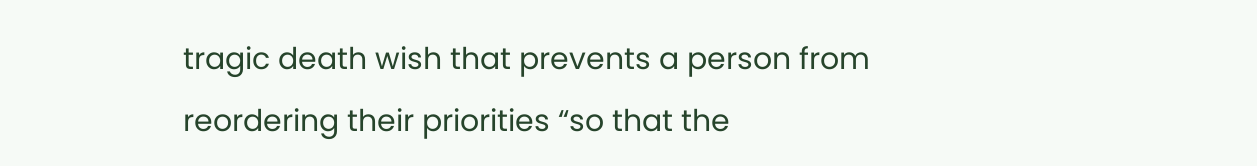tragic death wish that prevents a person from reordering their priorities “so that the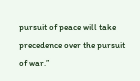pursuit of peace will take precedence over the pursuit of war.”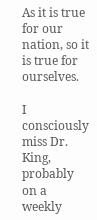As it is true for our nation, so it is true for ourselves.

I consciously miss Dr. King, probably on a weekly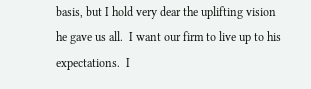basis, but I hold very dear the uplifting vision he gave us all.  I want our firm to live up to his expectations.  I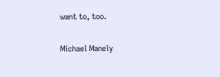want to, too.

Michael Manely